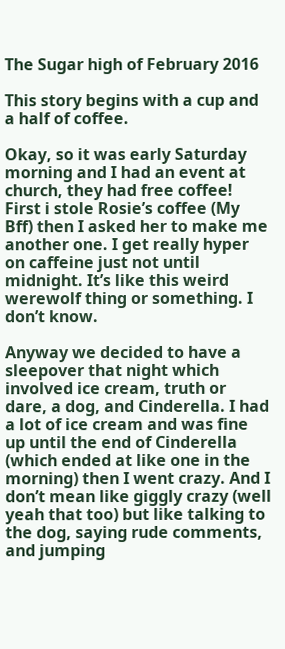The Sugar high of February 2016

This story begins with a cup and a half of coffee.

Okay, so it was early Saturday morning and I had an event at church, they had free coffee! First i stole Rosie’s coffee (My Bff) then I asked her to make me another one. I get really hyper on caffeine just not until midnight. It’s like this weird werewolf thing or something. I don’t know.

Anyway we decided to have a sleepover that night which involved ice cream, truth or dare, a dog, and Cinderella. I had a lot of ice cream and was fine up until the end of Cinderella (which ended at like one in the morning) then I went crazy. And I don’t mean like giggly crazy (well yeah that too) but like talking to the dog, saying rude comments, and jumping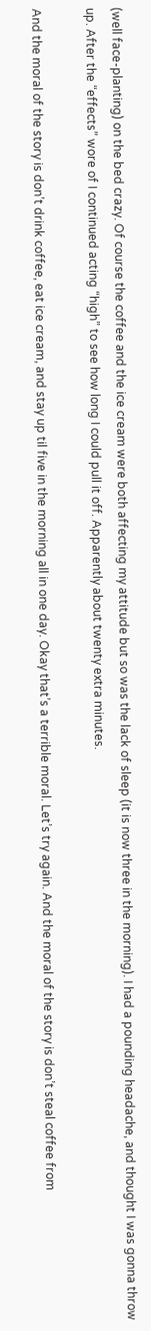(well face-planting) on the bed crazy. Of course the coffee and the ice cream were both affecting my attitude but so was the lack of sleep (it is now three in the morning). I had a pounding headache, and thought I was gonna throw up. After the “effects” wore of I continued acting “high” to see how long I could pull it off. Apparently about twenty extra minutes.

And the moral of the story is don’t drink coffee, eat ice cream, and stay up til five in the morning all in one day. Okay that’s a terrible moral. Let’s try again. And the moral of the story is don’t steal coffee from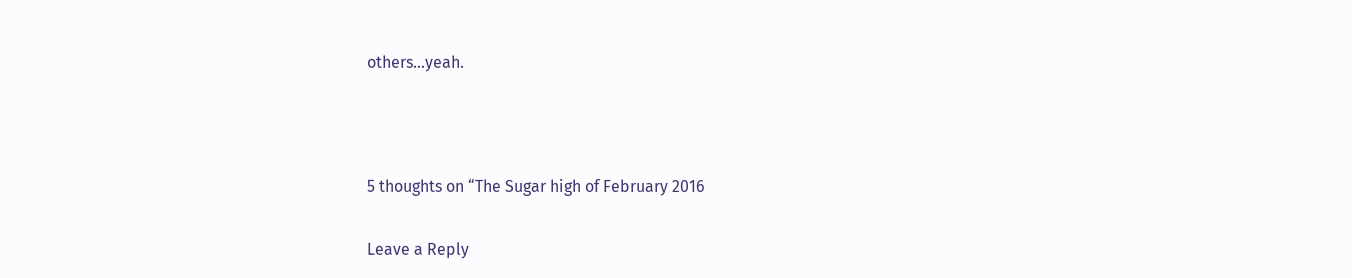others…yeah.



5 thoughts on “The Sugar high of February 2016

Leave a Reply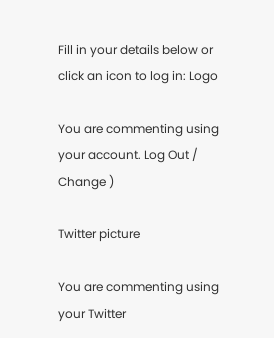Fill in your details below or click an icon to log in: Logo

You are commenting using your account. Log Out / Change )

Twitter picture

You are commenting using your Twitter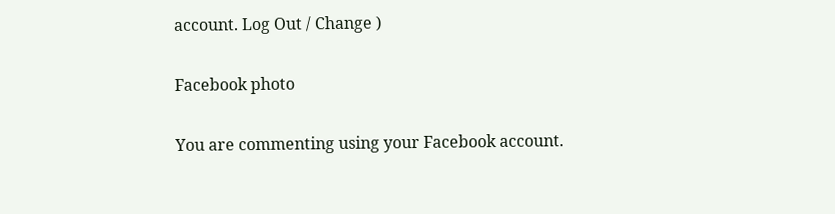account. Log Out / Change )

Facebook photo

You are commenting using your Facebook account.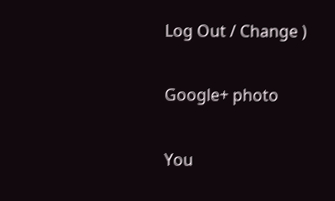Log Out / Change )

Google+ photo

You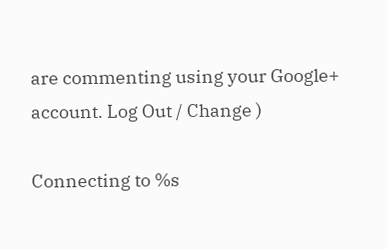are commenting using your Google+ account. Log Out / Change )

Connecting to %s